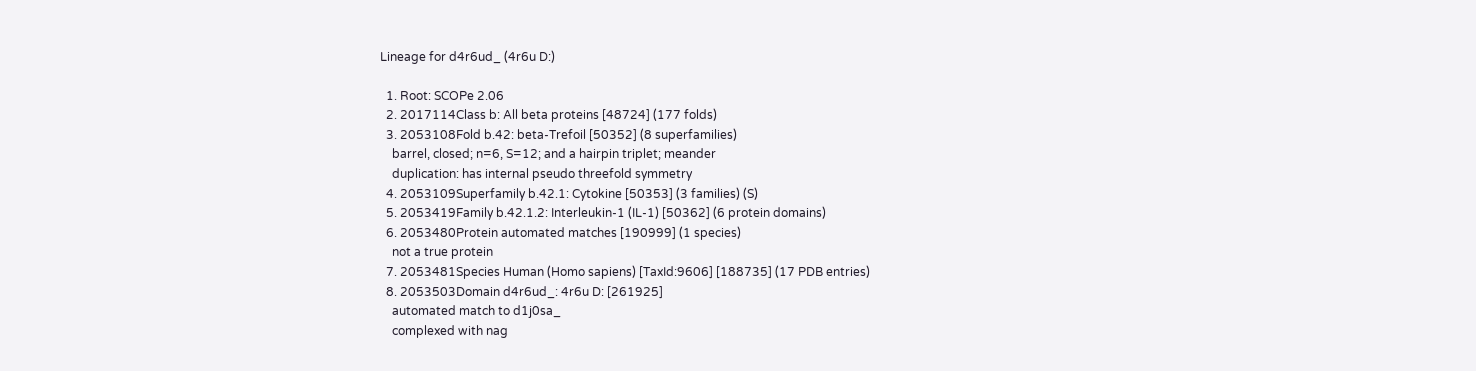Lineage for d4r6ud_ (4r6u D:)

  1. Root: SCOPe 2.06
  2. 2017114Class b: All beta proteins [48724] (177 folds)
  3. 2053108Fold b.42: beta-Trefoil [50352] (8 superfamilies)
    barrel, closed; n=6, S=12; and a hairpin triplet; meander
    duplication: has internal pseudo threefold symmetry
  4. 2053109Superfamily b.42.1: Cytokine [50353] (3 families) (S)
  5. 2053419Family b.42.1.2: Interleukin-1 (IL-1) [50362] (6 protein domains)
  6. 2053480Protein automated matches [190999] (1 species)
    not a true protein
  7. 2053481Species Human (Homo sapiens) [TaxId:9606] [188735] (17 PDB entries)
  8. 2053503Domain d4r6ud_: 4r6u D: [261925]
    automated match to d1j0sa_
    complexed with nag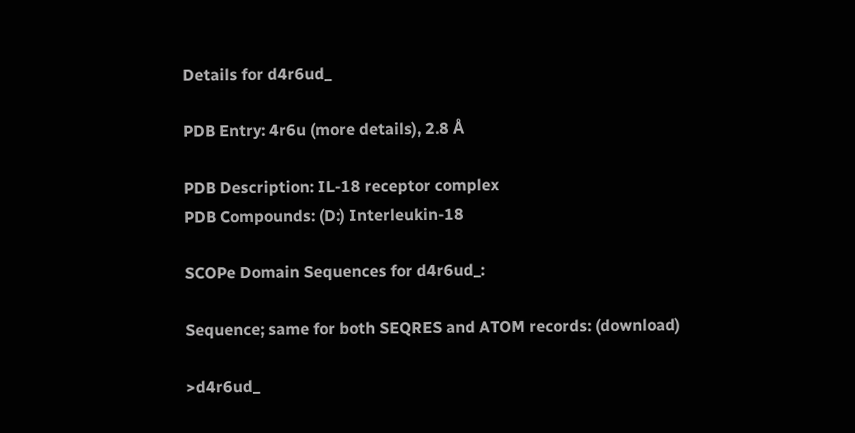Details for d4r6ud_

PDB Entry: 4r6u (more details), 2.8 Å

PDB Description: IL-18 receptor complex
PDB Compounds: (D:) Interleukin-18

SCOPe Domain Sequences for d4r6ud_:

Sequence; same for both SEQRES and ATOM records: (download)

>d4r6ud_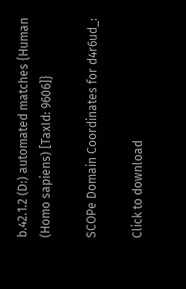b.42.1.2 (D:) automated matches {Human (Homo sapiens) [TaxId: 9606]}

SCOPe Domain Coordinates for d4r6ud_:

Click to download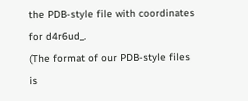the PDB-style file with coordinates for d4r6ud_.
(The format of our PDB-style files is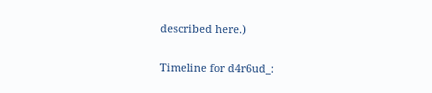described here.)

Timeline for d4r6ud_: